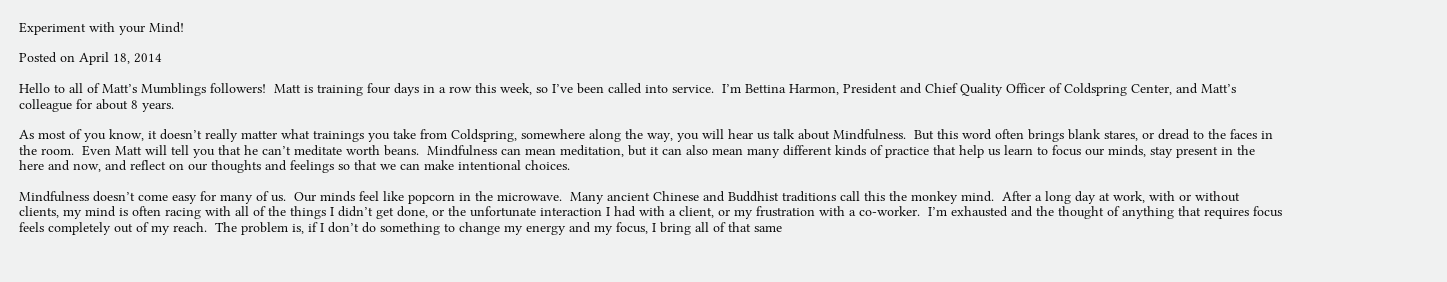Experiment with your Mind!

Posted on April 18, 2014

Hello to all of Matt’s Mumblings followers!  Matt is training four days in a row this week, so I’ve been called into service.  I’m Bettina Harmon, President and Chief Quality Officer of Coldspring Center, and Matt’s colleague for about 8 years.

As most of you know, it doesn’t really matter what trainings you take from Coldspring, somewhere along the way, you will hear us talk about Mindfulness.  But this word often brings blank stares, or dread to the faces in the room.  Even Matt will tell you that he can’t meditate worth beans.  Mindfulness can mean meditation, but it can also mean many different kinds of practice that help us learn to focus our minds, stay present in the here and now, and reflect on our thoughts and feelings so that we can make intentional choices.

Mindfulness doesn’t come easy for many of us.  Our minds feel like popcorn in the microwave.  Many ancient Chinese and Buddhist traditions call this the monkey mind.  After a long day at work, with or without clients, my mind is often racing with all of the things I didn’t get done, or the unfortunate interaction I had with a client, or my frustration with a co-worker.  I’m exhausted and the thought of anything that requires focus feels completely out of my reach.  The problem is, if I don’t do something to change my energy and my focus, I bring all of that same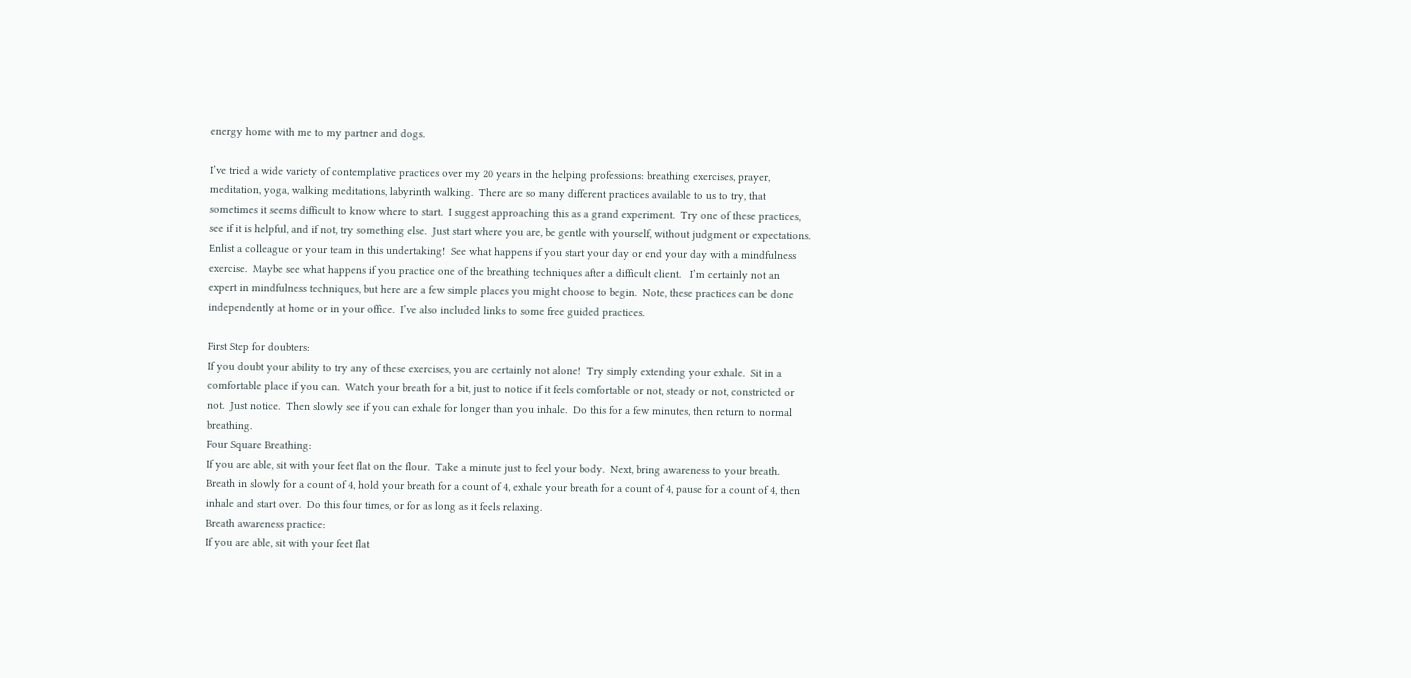energy home with me to my partner and dogs.

I’ve tried a wide variety of contemplative practices over my 20 years in the helping professions: breathing exercises, prayer, meditation, yoga, walking meditations, labyrinth walking.  There are so many different practices available to us to try, that sometimes it seems difficult to know where to start.  I suggest approaching this as a grand experiment.  Try one of these practices, see if it is helpful, and if not, try something else.  Just start where you are, be gentle with yourself, without judgment or expectations.  Enlist a colleague or your team in this undertaking!  See what happens if you start your day or end your day with a mindfulness exercise.  Maybe see what happens if you practice one of the breathing techniques after a difficult client.   I’m certainly not an expert in mindfulness techniques, but here are a few simple places you might choose to begin.  Note, these practices can be done independently at home or in your office.  I’ve also included links to some free guided practices.

First Step for doubters:
If you doubt your ability to try any of these exercises, you are certainly not alone!  Try simply extending your exhale.  Sit in a comfortable place if you can.  Watch your breath for a bit, just to notice if it feels comfortable or not, steady or not, constricted or not.  Just notice.  Then slowly see if you can exhale for longer than you inhale.  Do this for a few minutes, then return to normal breathing.
Four Square Breathing:
If you are able, sit with your feet flat on the flour.  Take a minute just to feel your body.  Next, bring awareness to your breath.  Breath in slowly for a count of 4, hold your breath for a count of 4, exhale your breath for a count of 4, pause for a count of 4, then inhale and start over.  Do this four times, or for as long as it feels relaxing.
Breath awareness practice:
If you are able, sit with your feet flat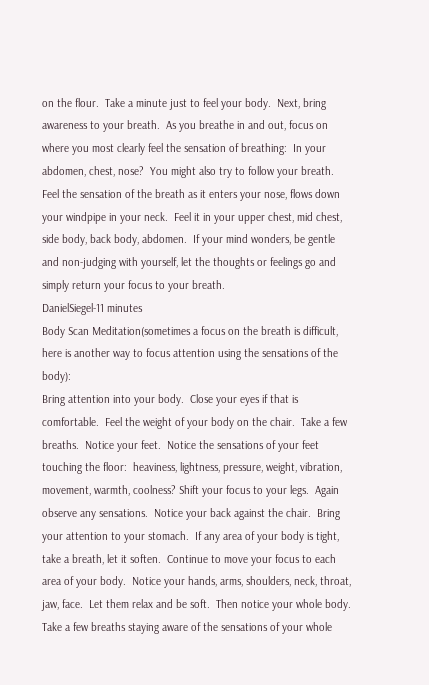on the flour.  Take a minute just to feel your body.  Next, bring awareness to your breath.  As you breathe in and out, focus on where you most clearly feel the sensation of breathing:  In your abdomen, chest, nose?  You might also try to follow your breath.  Feel the sensation of the breath as it enters your nose, flows down your windpipe in your neck.  Feel it in your upper chest, mid chest, side body, back body, abdomen.  If your mind wonders, be gentle and non-judging with yourself, let the thoughts or feelings go and simply return your focus to your breath.
DanielSiegel-11 minutes
Body Scan Meditation(sometimes a focus on the breath is difficult, here is another way to focus attention using the sensations of the body):
Bring attention into your body.  Close your eyes if that is comfortable.  Feel the weight of your body on the chair.  Take a few breaths.  Notice your feet.  Notice the sensations of your feet touching the floor:  heaviness, lightness, pressure, weight, vibration, movement, warmth, coolness? Shift your focus to your legs.  Again observe any sensations.  Notice your back against the chair.  Bring your attention to your stomach.  If any area of your body is tight, take a breath, let it soften.  Continue to move your focus to each area of your body.  Notice your hands, arms, shoulders, neck, throat, jaw, face.  Let them relax and be soft.  Then notice your whole body.  Take a few breaths staying aware of the sensations of your whole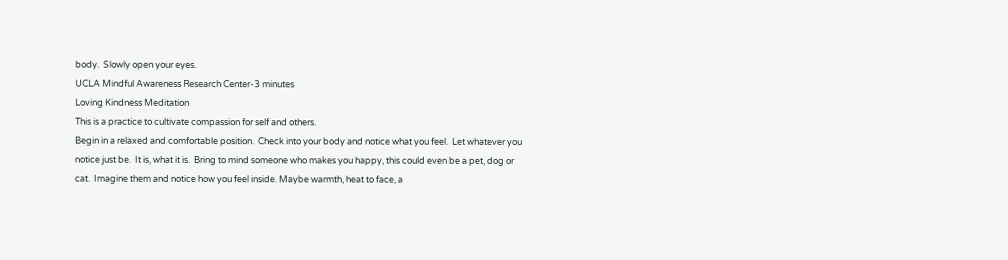body.  Slowly open your eyes.
UCLA Mindful Awareness Research Center-3 minutes
Loving Kindness Meditation
This is a practice to cultivate compassion for self and others.
Begin in a relaxed and comfortable position.  Check into your body and notice what you feel.  Let whatever you notice just be.  It is, what it is.  Bring to mind someone who makes you happy, this could even be a pet, dog or cat.  Imagine them and notice how you feel inside. Maybe warmth, heat to face, a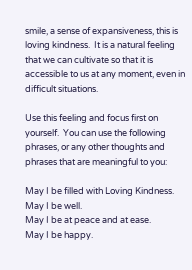smile, a sense of expansiveness, this is loving kindness.  It is a natural feeling that we can cultivate so that it is accessible to us at any moment, even in difficult situations.

Use this feeling and focus first on yourself.  You can use the following phrases, or any other thoughts and phrases that are meaningful to you:

May I be filled with Loving Kindness.
May I be well.
May I be at peace and at ease.
May I be happy.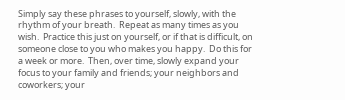Simply say these phrases to yourself, slowly, with the rhythm of your breath.  Repeat as many times as you wish.  Practice this just on yourself, or if that is difficult, on someone close to you who makes you happy.  Do this for a week or more.  Then, over time, slowly expand your focus to your family and friends; your neighbors and coworkers; your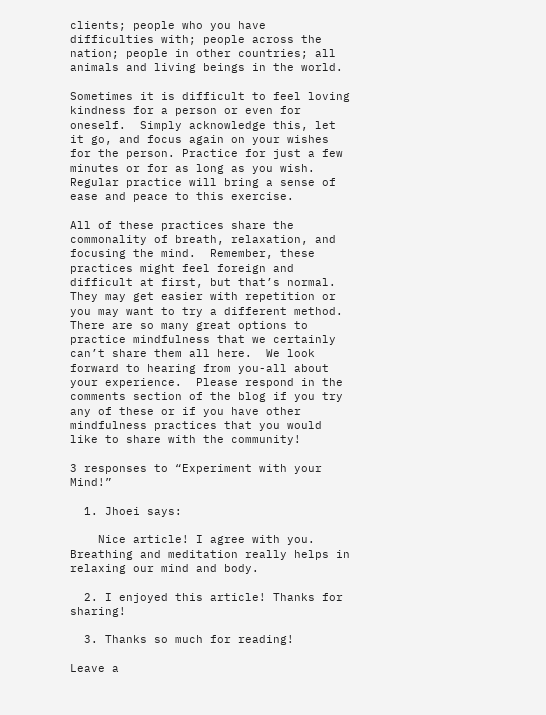clients; people who you have difficulties with; people across the nation; people in other countries; all animals and living beings in the world.

Sometimes it is difficult to feel loving kindness for a person or even for oneself.  Simply acknowledge this, let it go, and focus again on your wishes for the person. Practice for just a few minutes or for as long as you wish.  Regular practice will bring a sense of ease and peace to this exercise.

All of these practices share the commonality of breath, relaxation, and focusing the mind.  Remember, these practices might feel foreign and difficult at first, but that’s normal.  They may get easier with repetition or you may want to try a different method.  There are so many great options to practice mindfulness that we certainly can’t share them all here.  We look forward to hearing from you-all about your experience.  Please respond in the comments section of the blog if you try any of these or if you have other mindfulness practices that you would like to share with the community!

3 responses to “Experiment with your Mind!”

  1. Jhoei says:

    Nice article! I agree with you. Breathing and meditation really helps in relaxing our mind and body.

  2. I enjoyed this article! Thanks for sharing!

  3. Thanks so much for reading!

Leave a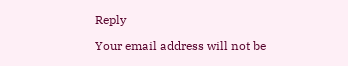Reply

Your email address will not be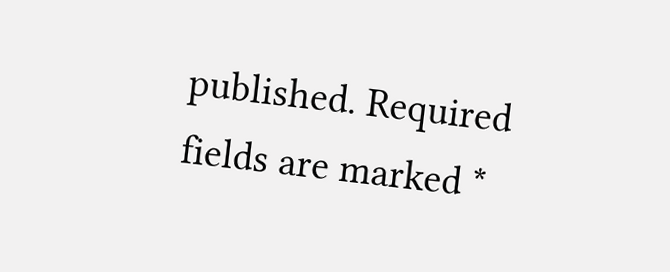published. Required fields are marked *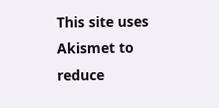This site uses Akismet to reduce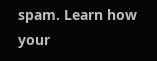spam. Learn how your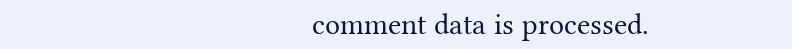comment data is processed.